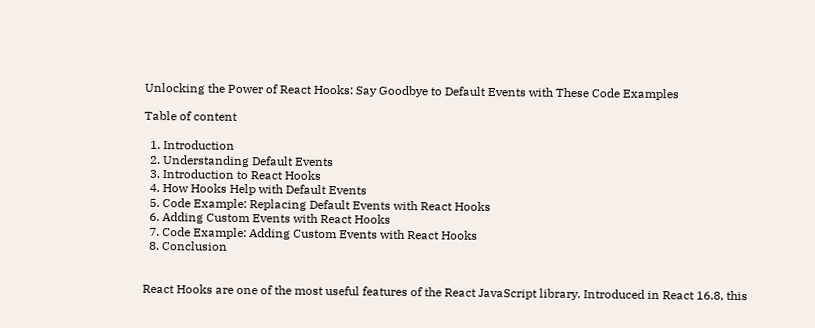Unlocking the Power of React Hooks: Say Goodbye to Default Events with These Code Examples

Table of content

  1. Introduction
  2. Understanding Default Events
  3. Introduction to React Hooks
  4. How Hooks Help with Default Events
  5. Code Example: Replacing Default Events with React Hooks
  6. Adding Custom Events with React Hooks
  7. Code Example: Adding Custom Events with React Hooks
  8. Conclusion


React Hooks are one of the most useful features of the React JavaScript library. Introduced in React 16.8, this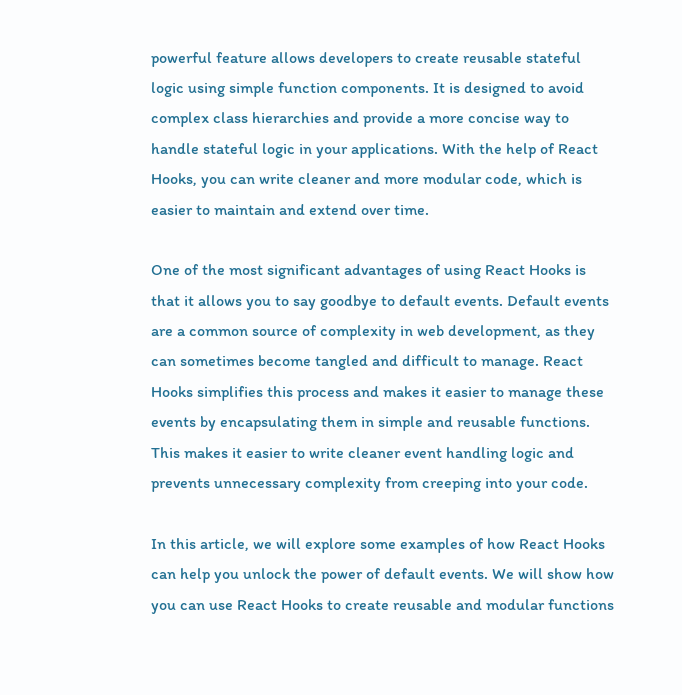powerful feature allows developers to create reusable stateful logic using simple function components. It is designed to avoid complex class hierarchies and provide a more concise way to handle stateful logic in your applications. With the help of React Hooks, you can write cleaner and more modular code, which is easier to maintain and extend over time.

One of the most significant advantages of using React Hooks is that it allows you to say goodbye to default events. Default events are a common source of complexity in web development, as they can sometimes become tangled and difficult to manage. React Hooks simplifies this process and makes it easier to manage these events by encapsulating them in simple and reusable functions. This makes it easier to write cleaner event handling logic and prevents unnecessary complexity from creeping into your code.

In this article, we will explore some examples of how React Hooks can help you unlock the power of default events. We will show how you can use React Hooks to create reusable and modular functions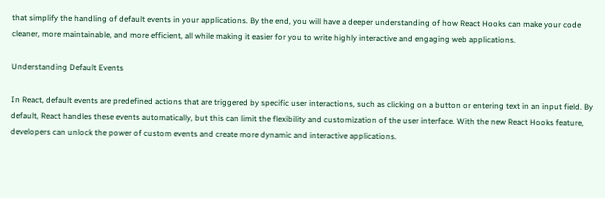that simplify the handling of default events in your applications. By the end, you will have a deeper understanding of how React Hooks can make your code cleaner, more maintainable, and more efficient, all while making it easier for you to write highly interactive and engaging web applications.

Understanding Default Events

In React, default events are predefined actions that are triggered by specific user interactions, such as clicking on a button or entering text in an input field. By default, React handles these events automatically, but this can limit the flexibility and customization of the user interface. With the new React Hooks feature, developers can unlock the power of custom events and create more dynamic and interactive applications.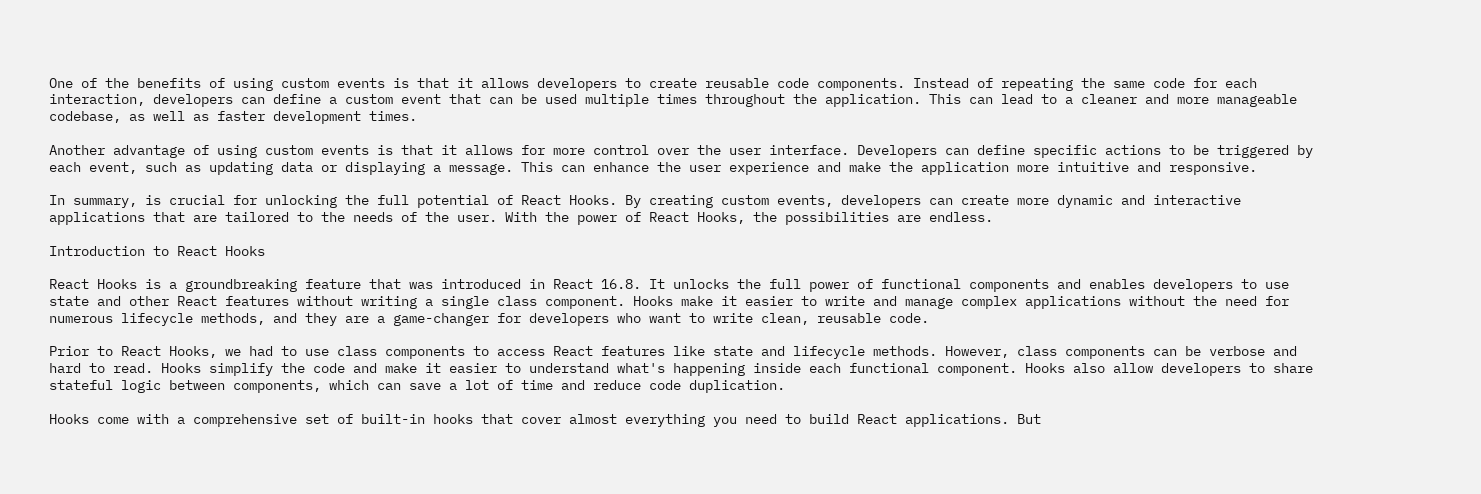One of the benefits of using custom events is that it allows developers to create reusable code components. Instead of repeating the same code for each interaction, developers can define a custom event that can be used multiple times throughout the application. This can lead to a cleaner and more manageable codebase, as well as faster development times.

Another advantage of using custom events is that it allows for more control over the user interface. Developers can define specific actions to be triggered by each event, such as updating data or displaying a message. This can enhance the user experience and make the application more intuitive and responsive.

In summary, is crucial for unlocking the full potential of React Hooks. By creating custom events, developers can create more dynamic and interactive applications that are tailored to the needs of the user. With the power of React Hooks, the possibilities are endless.

Introduction to React Hooks

React Hooks is a groundbreaking feature that was introduced in React 16.8. It unlocks the full power of functional components and enables developers to use state and other React features without writing a single class component. Hooks make it easier to write and manage complex applications without the need for numerous lifecycle methods, and they are a game-changer for developers who want to write clean, reusable code.

Prior to React Hooks, we had to use class components to access React features like state and lifecycle methods. However, class components can be verbose and hard to read. Hooks simplify the code and make it easier to understand what's happening inside each functional component. Hooks also allow developers to share stateful logic between components, which can save a lot of time and reduce code duplication.

Hooks come with a comprehensive set of built-in hooks that cover almost everything you need to build React applications. But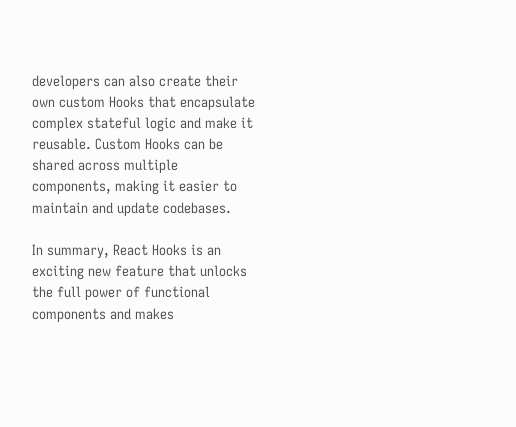developers can also create their own custom Hooks that encapsulate complex stateful logic and make it reusable. Custom Hooks can be shared across multiple components, making it easier to maintain and update codebases.

In summary, React Hooks is an exciting new feature that unlocks the full power of functional components and makes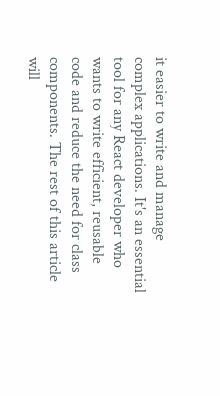it easier to write and manage complex applications. It's an essential tool for any React developer who wants to write efficient, reusable code and reduce the need for class components. The rest of this article will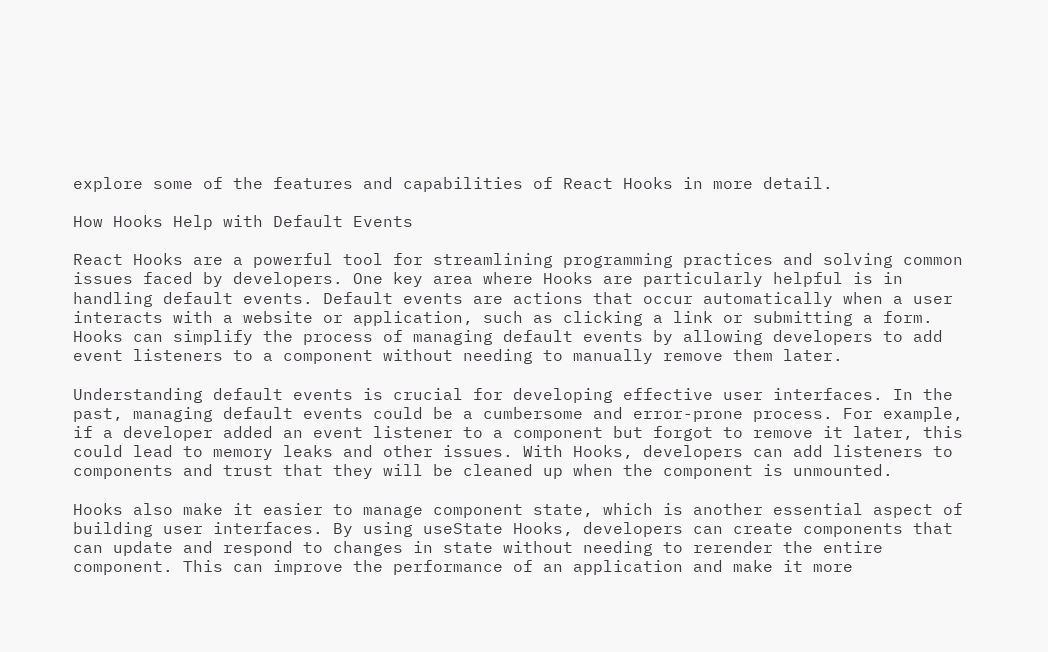explore some of the features and capabilities of React Hooks in more detail.

How Hooks Help with Default Events

React Hooks are a powerful tool for streamlining programming practices and solving common issues faced by developers. One key area where Hooks are particularly helpful is in handling default events. Default events are actions that occur automatically when a user interacts with a website or application, such as clicking a link or submitting a form. Hooks can simplify the process of managing default events by allowing developers to add event listeners to a component without needing to manually remove them later.

Understanding default events is crucial for developing effective user interfaces. In the past, managing default events could be a cumbersome and error-prone process. For example, if a developer added an event listener to a component but forgot to remove it later, this could lead to memory leaks and other issues. With Hooks, developers can add listeners to components and trust that they will be cleaned up when the component is unmounted.

Hooks also make it easier to manage component state, which is another essential aspect of building user interfaces. By using useState Hooks, developers can create components that can update and respond to changes in state without needing to rerender the entire component. This can improve the performance of an application and make it more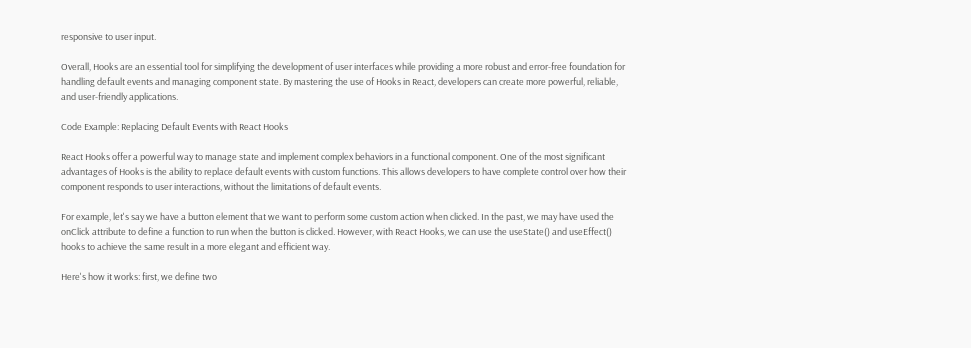responsive to user input.

Overall, Hooks are an essential tool for simplifying the development of user interfaces while providing a more robust and error-free foundation for handling default events and managing component state. By mastering the use of Hooks in React, developers can create more powerful, reliable, and user-friendly applications.

Code Example: Replacing Default Events with React Hooks

React Hooks offer a powerful way to manage state and implement complex behaviors in a functional component. One of the most significant advantages of Hooks is the ability to replace default events with custom functions. This allows developers to have complete control over how their component responds to user interactions, without the limitations of default events.

For example, let's say we have a button element that we want to perform some custom action when clicked. In the past, we may have used the onClick attribute to define a function to run when the button is clicked. However, with React Hooks, we can use the useState() and useEffect() hooks to achieve the same result in a more elegant and efficient way.

Here's how it works: first, we define two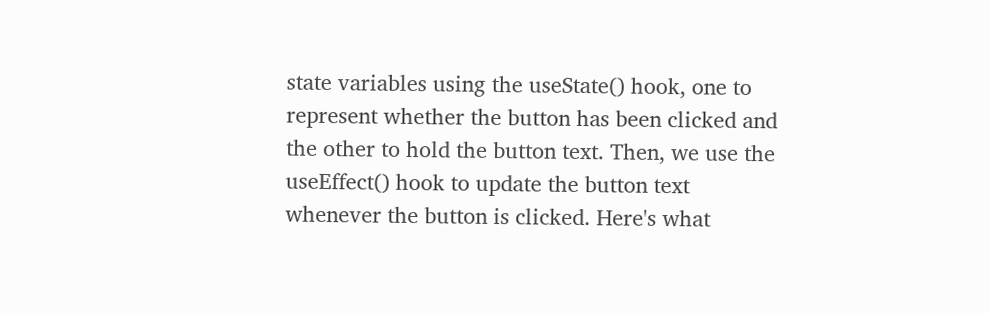state variables using the useState() hook, one to represent whether the button has been clicked and the other to hold the button text. Then, we use the useEffect() hook to update the button text whenever the button is clicked. Here's what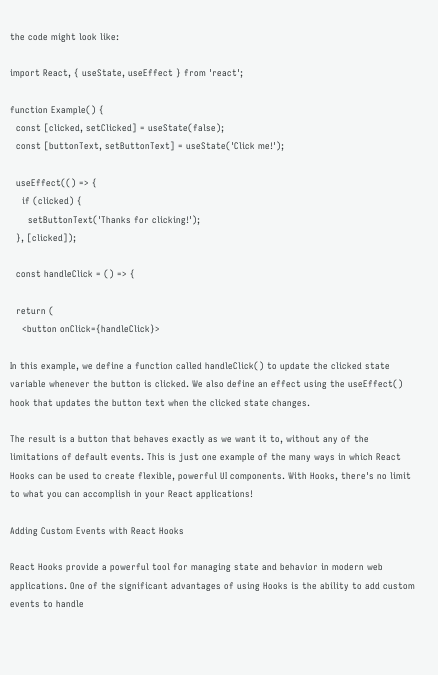the code might look like:

import React, { useState, useEffect } from 'react';

function Example() {
  const [clicked, setClicked] = useState(false);
  const [buttonText, setButtonText] = useState('Click me!');

  useEffect(() => {
    if (clicked) {
      setButtonText('Thanks for clicking!');
  }, [clicked]);

  const handleClick = () => {

  return (
    <button onClick={handleClick}>

In this example, we define a function called handleClick() to update the clicked state variable whenever the button is clicked. We also define an effect using the useEffect() hook that updates the button text when the clicked state changes.

The result is a button that behaves exactly as we want it to, without any of the limitations of default events. This is just one example of the many ways in which React Hooks can be used to create flexible, powerful UI components. With Hooks, there's no limit to what you can accomplish in your React applications!

Adding Custom Events with React Hooks

React Hooks provide a powerful tool for managing state and behavior in modern web applications. One of the significant advantages of using Hooks is the ability to add custom events to handle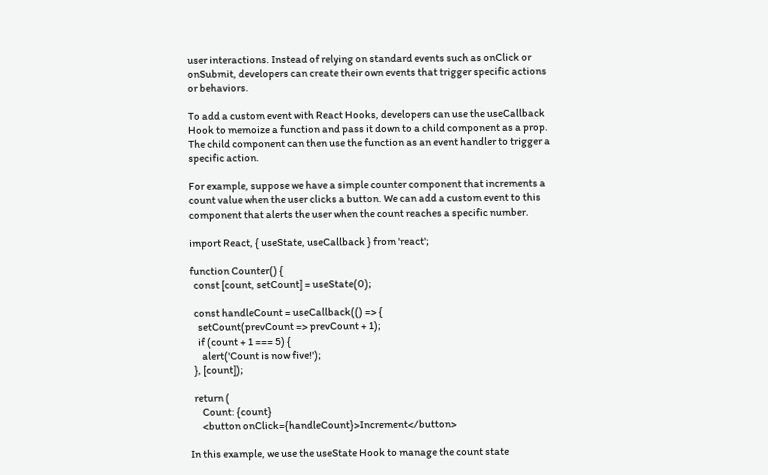user interactions. Instead of relying on standard events such as onClick or onSubmit, developers can create their own events that trigger specific actions or behaviors.

To add a custom event with React Hooks, developers can use the useCallback Hook to memoize a function and pass it down to a child component as a prop. The child component can then use the function as an event handler to trigger a specific action.

For example, suppose we have a simple counter component that increments a count value when the user clicks a button. We can add a custom event to this component that alerts the user when the count reaches a specific number.

import React, { useState, useCallback } from 'react';

function Counter() {
  const [count, setCount] = useState(0);

  const handleCount = useCallback(() => {
    setCount(prevCount => prevCount + 1);
    if (count + 1 === 5) {
      alert('Count is now five!');
  }, [count]);

  return (
      Count: {count}
      <button onClick={handleCount}>Increment</button>

In this example, we use the useState Hook to manage the count state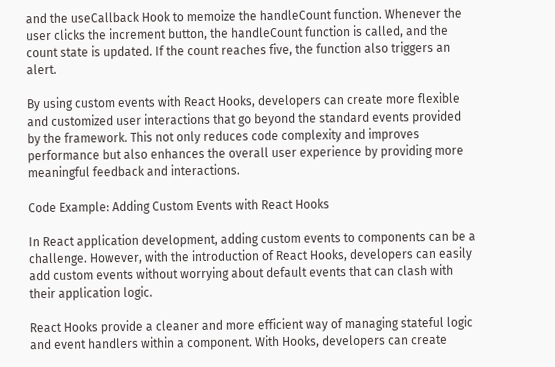and the useCallback Hook to memoize the handleCount function. Whenever the user clicks the increment button, the handleCount function is called, and the count state is updated. If the count reaches five, the function also triggers an alert.

By using custom events with React Hooks, developers can create more flexible and customized user interactions that go beyond the standard events provided by the framework. This not only reduces code complexity and improves performance but also enhances the overall user experience by providing more meaningful feedback and interactions.

Code Example: Adding Custom Events with React Hooks

In React application development, adding custom events to components can be a challenge. However, with the introduction of React Hooks, developers can easily add custom events without worrying about default events that can clash with their application logic.

React Hooks provide a cleaner and more efficient way of managing stateful logic and event handlers within a component. With Hooks, developers can create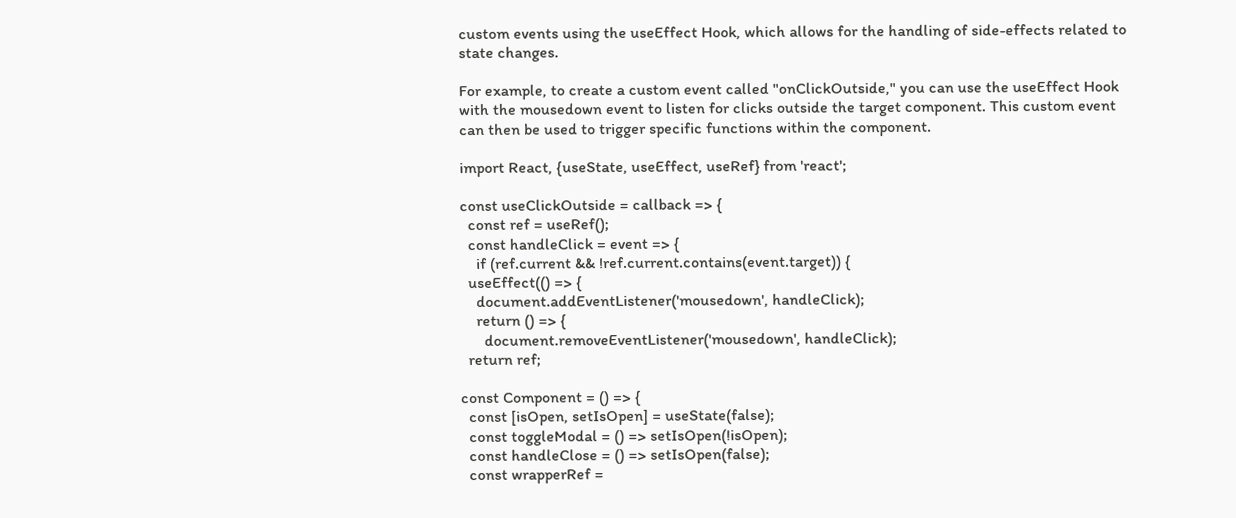custom events using the useEffect Hook, which allows for the handling of side-effects related to state changes.

For example, to create a custom event called "onClickOutside," you can use the useEffect Hook with the mousedown event to listen for clicks outside the target component. This custom event can then be used to trigger specific functions within the component.

import React, {useState, useEffect, useRef} from 'react';

const useClickOutside = callback => {
  const ref = useRef();
  const handleClick = event => {
    if (ref.current && !ref.current.contains(event.target)) {
  useEffect(() => {
    document.addEventListener('mousedown', handleClick);
    return () => {
      document.removeEventListener('mousedown', handleClick);
  return ref;

const Component = () => {
  const [isOpen, setIsOpen] = useState(false);
  const toggleModal = () => setIsOpen(!isOpen);
  const handleClose = () => setIsOpen(false);
  const wrapperRef =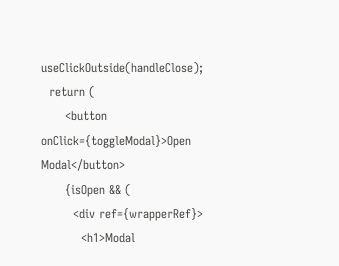useClickOutside(handleClose);
  return (
      <button onClick={toggleModal}>Open Modal</button>
      {isOpen && (
        <div ref={wrapperRef}>
          <h1>Modal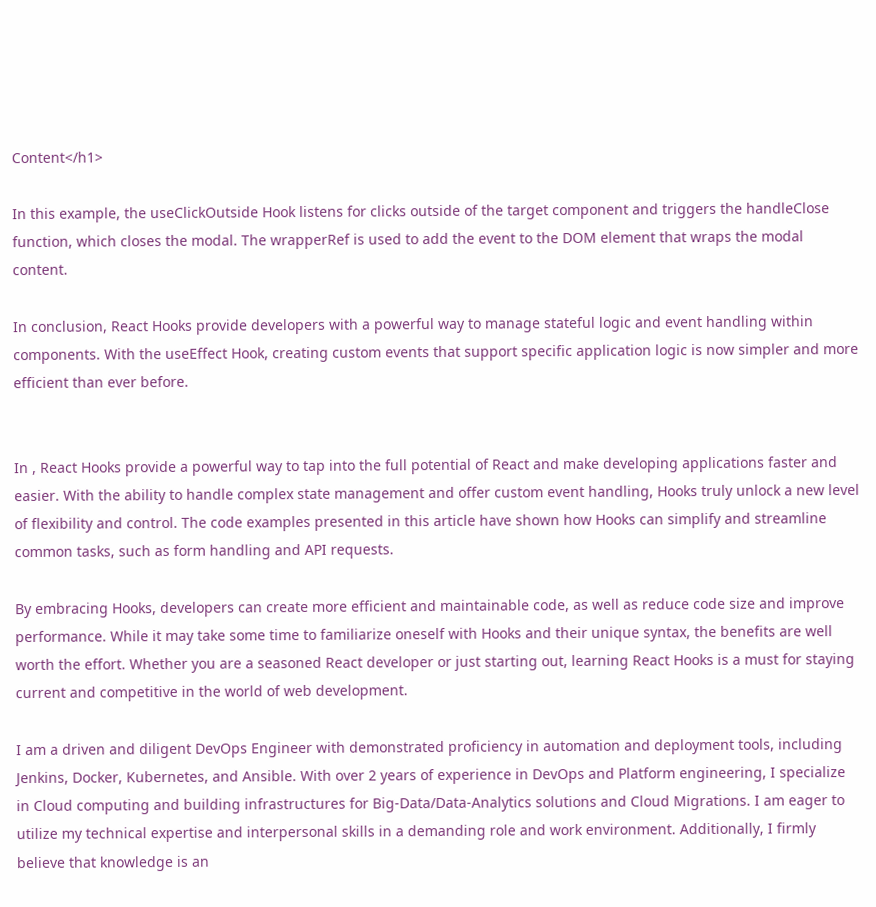Content</h1>

In this example, the useClickOutside Hook listens for clicks outside of the target component and triggers the handleClose function, which closes the modal. The wrapperRef is used to add the event to the DOM element that wraps the modal content.

In conclusion, React Hooks provide developers with a powerful way to manage stateful logic and event handling within components. With the useEffect Hook, creating custom events that support specific application logic is now simpler and more efficient than ever before.


In , React Hooks provide a powerful way to tap into the full potential of React and make developing applications faster and easier. With the ability to handle complex state management and offer custom event handling, Hooks truly unlock a new level of flexibility and control. The code examples presented in this article have shown how Hooks can simplify and streamline common tasks, such as form handling and API requests.

By embracing Hooks, developers can create more efficient and maintainable code, as well as reduce code size and improve performance. While it may take some time to familiarize oneself with Hooks and their unique syntax, the benefits are well worth the effort. Whether you are a seasoned React developer or just starting out, learning React Hooks is a must for staying current and competitive in the world of web development.

I am a driven and diligent DevOps Engineer with demonstrated proficiency in automation and deployment tools, including Jenkins, Docker, Kubernetes, and Ansible. With over 2 years of experience in DevOps and Platform engineering, I specialize in Cloud computing and building infrastructures for Big-Data/Data-Analytics solutions and Cloud Migrations. I am eager to utilize my technical expertise and interpersonal skills in a demanding role and work environment. Additionally, I firmly believe that knowledge is an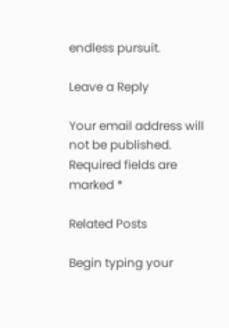endless pursuit.

Leave a Reply

Your email address will not be published. Required fields are marked *

Related Posts

Begin typing your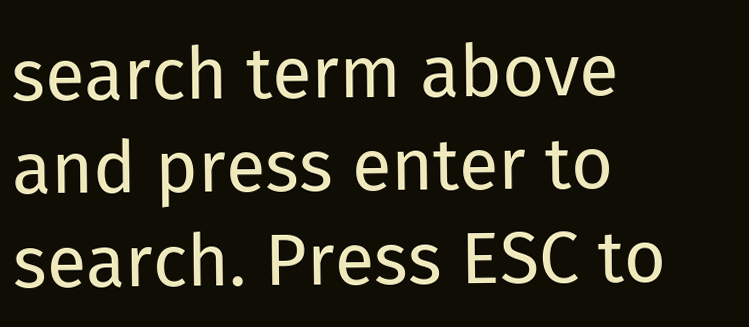search term above and press enter to search. Press ESC to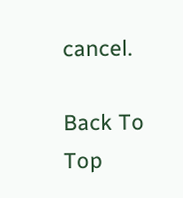cancel.

Back To Top